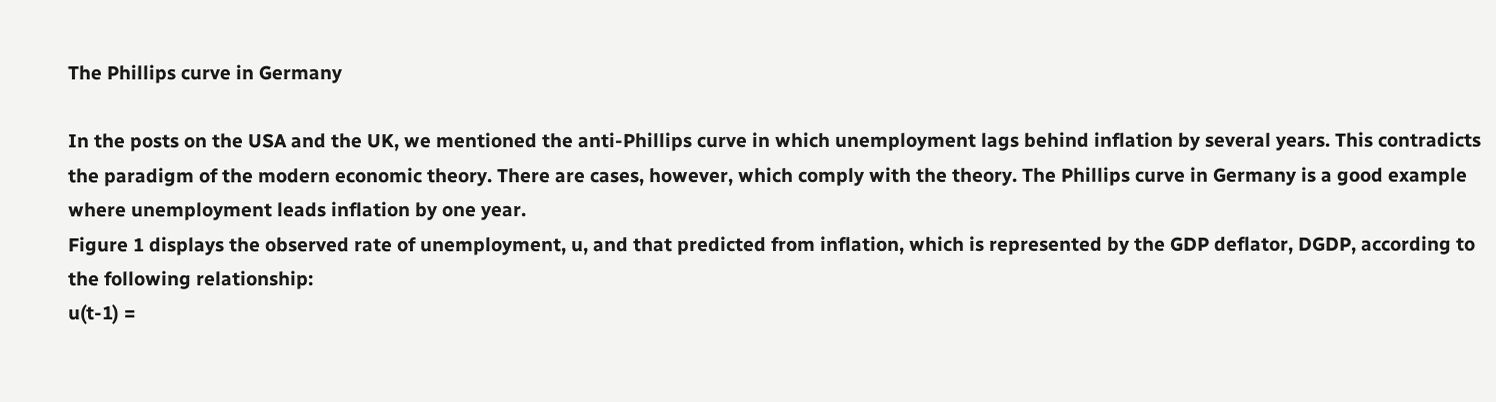The Phillips curve in Germany

In the posts on the USA and the UK, we mentioned the anti-Phillips curve in which unemployment lags behind inflation by several years. This contradicts the paradigm of the modern economic theory. There are cases, however, which comply with the theory. The Phillips curve in Germany is a good example where unemployment leads inflation by one year.
Figure 1 displays the observed rate of unemployment, u, and that predicted from inflation, which is represented by the GDP deflator, DGDP, according to the following relationship:
u(t-1) =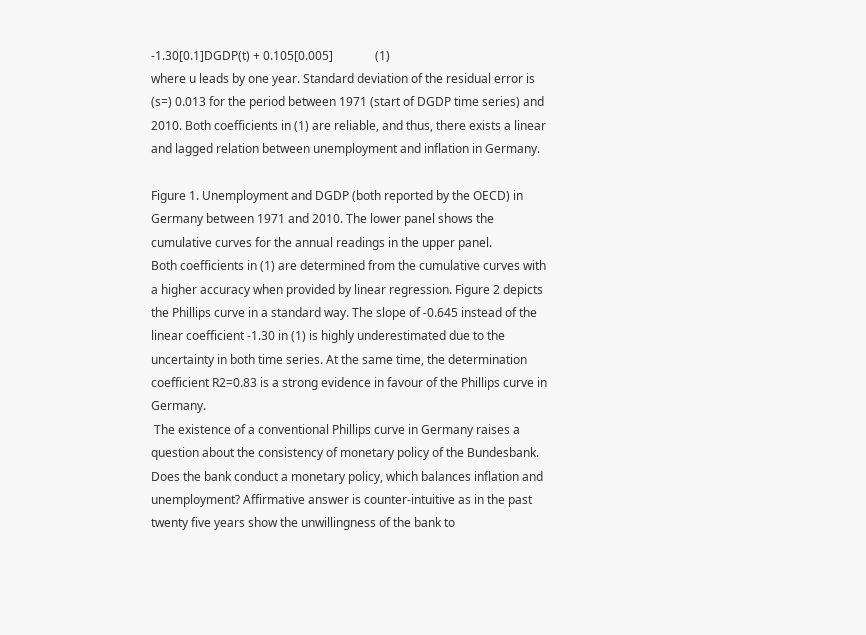-1.30[0.1]DGDP(t) + 0.105[0.005]              (1)
where u leads by one year. Standard deviation of the residual error is (s=) 0.013 for the period between 1971 (start of DGDP time series) and 2010. Both coefficients in (1) are reliable, and thus, there exists a linear and lagged relation between unemployment and inflation in Germany.

Figure 1. Unemployment and DGDP (both reported by the OECD) in Germany between 1971 and 2010. The lower panel shows the cumulative curves for the annual readings in the upper panel.
Both coefficients in (1) are determined from the cumulative curves with a higher accuracy when provided by linear regression. Figure 2 depicts the Phillips curve in a standard way. The slope of -0.645 instead of the linear coefficient -1.30 in (1) is highly underestimated due to the uncertainty in both time series. At the same time, the determination coefficient R2=0.83 is a strong evidence in favour of the Phillips curve in Germany.
 The existence of a conventional Phillips curve in Germany raises a question about the consistency of monetary policy of the Bundesbank. Does the bank conduct a monetary policy, which balances inflation and unemployment? Affirmative answer is counter-intuitive as in the past twenty five years show the unwillingness of the bank to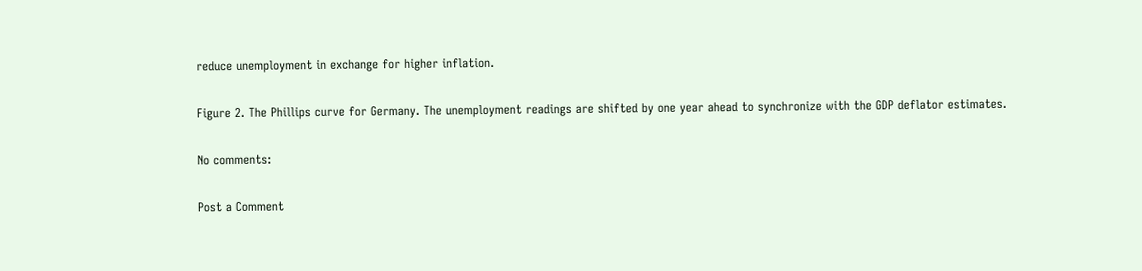reduce unemployment in exchange for higher inflation.

Figure 2. The Phillips curve for Germany. The unemployment readings are shifted by one year ahead to synchronize with the GDP deflator estimates.

No comments:

Post a Comment